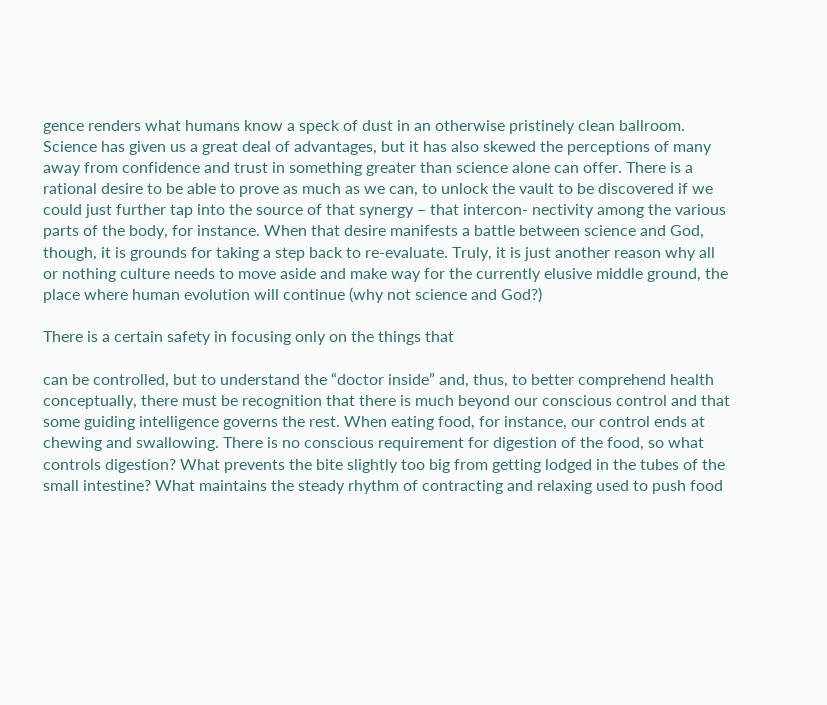gence renders what humans know a speck of dust in an otherwise pristinely clean ballroom. Science has given us a great deal of advantages, but it has also skewed the perceptions of many away from confidence and trust in something greater than science alone can offer. There is a rational desire to be able to prove as much as we can, to unlock the vault to be discovered if we could just further tap into the source of that synergy – that intercon- nectivity among the various parts of the body, for instance. When that desire manifests a battle between science and God, though, it is grounds for taking a step back to re-evaluate. Truly, it is just another reason why all or nothing culture needs to move aside and make way for the currently elusive middle ground, the place where human evolution will continue (why not science and God?)

There is a certain safety in focusing only on the things that

can be controlled, but to understand the “doctor inside” and, thus, to better comprehend health conceptually, there must be recognition that there is much beyond our conscious control and that some guiding intelligence governs the rest. When eating food, for instance, our control ends at chewing and swallowing. There is no conscious requirement for digestion of the food, so what controls digestion? What prevents the bite slightly too big from getting lodged in the tubes of the small intestine? What maintains the steady rhythm of contracting and relaxing used to push food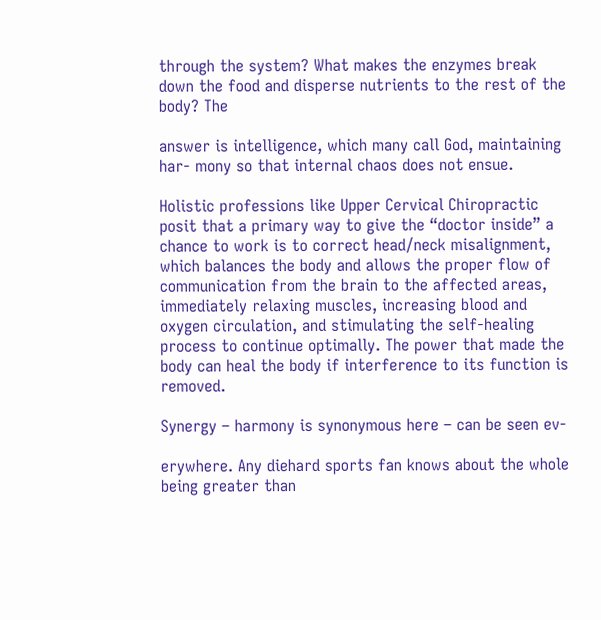through the system? What makes the enzymes break down the food and disperse nutrients to the rest of the body? The

answer is intelligence, which many call God, maintaining har- mony so that internal chaos does not ensue.

Holistic professions like Upper Cervical Chiropractic posit that a primary way to give the “doctor inside” a chance to work is to correct head/neck misalignment, which balances the body and allows the proper flow of communication from the brain to the affected areas, immediately relaxing muscles, increasing blood and oxygen circulation, and stimulating the self-healing process to continue optimally. The power that made the body can heal the body if interference to its function is removed.

Synergy – harmony is synonymous here – can be seen ev-

erywhere. Any diehard sports fan knows about the whole being greater than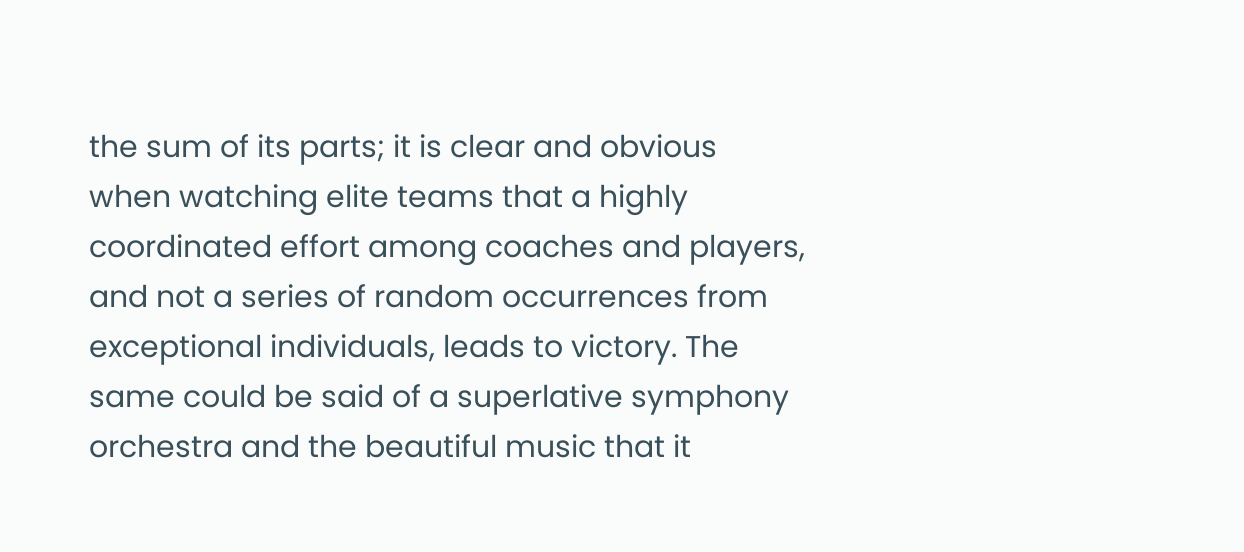the sum of its parts; it is clear and obvious when watching elite teams that a highly coordinated effort among coaches and players, and not a series of random occurrences from exceptional individuals, leads to victory. The same could be said of a superlative symphony orchestra and the beautiful music that it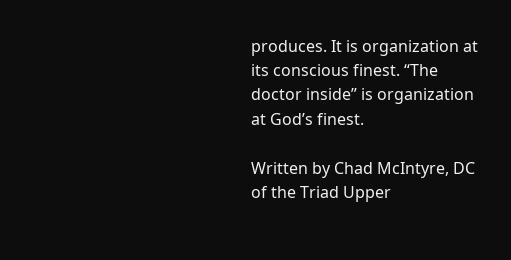produces. It is organization at its conscious finest. “The doctor inside” is organization at God’s finest.

Written by Chad McIntyre, DC of the Triad Upper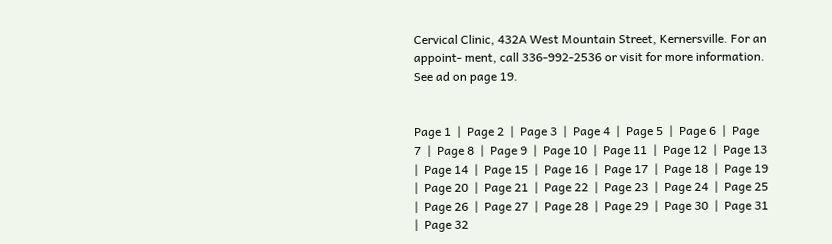Cervical Clinic, 432A West Mountain Street, Kernersville. For an appoint- ment, call 336-992-2536 or visit for more information. See ad on page 19.


Page 1  |  Page 2  |  Page 3  |  Page 4  |  Page 5  |  Page 6  |  Page 7  |  Page 8  |  Page 9  |  Page 10  |  Page 11  |  Page 12  |  Page 13  |  Page 14  |  Page 15  |  Page 16  |  Page 17  |  Page 18  |  Page 19  |  Page 20  |  Page 21  |  Page 22  |  Page 23  |  Page 24  |  Page 25  |  Page 26  |  Page 27  |  Page 28  |  Page 29  |  Page 30  |  Page 31  |  Page 32